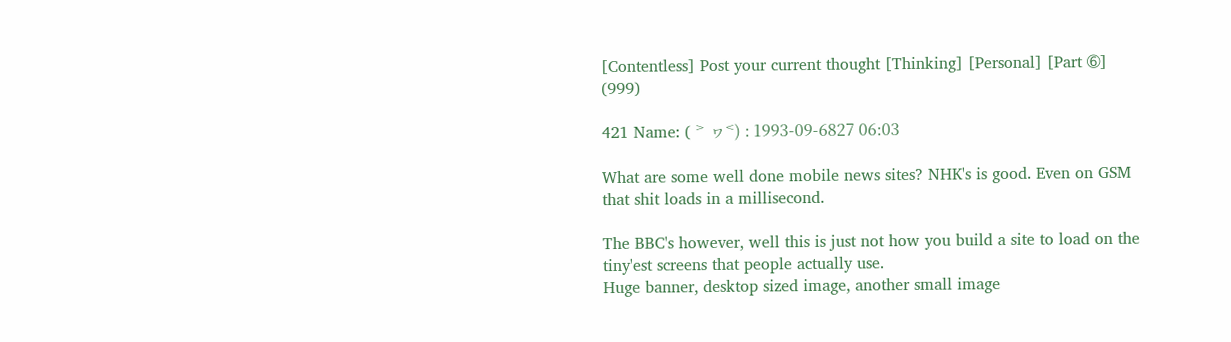[Contentless] Post your current thought [Thinking] [Personal] [Part ➅] (999)

421 Name: ( ˃ ヮ˂) : 1993-09-6827 06:03

What are some well done mobile news sites? NHK's is good. Even on GSM that shit loads in a millisecond.

The BBC's however, well this is just not how you build a site to load on the tiny'est screens that people actually use.
Huge banner, desktop sized image, another small image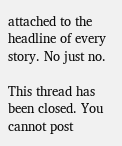attached to the headline of every story. No just no.

This thread has been closed. You cannot post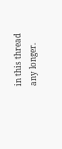in this thread any longer.